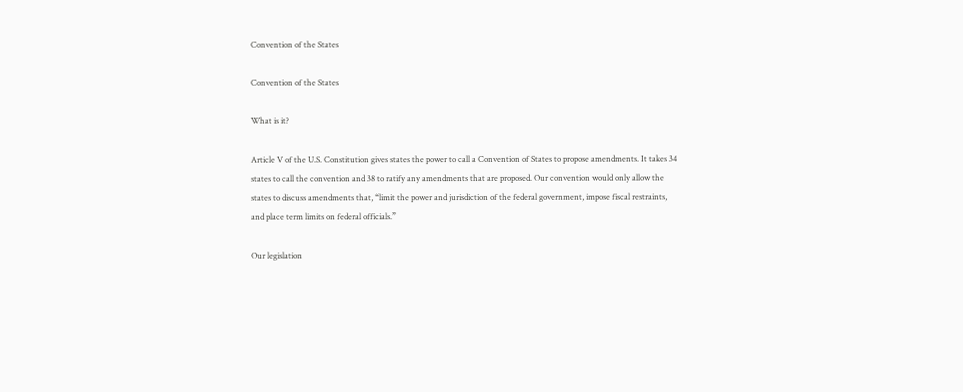Convention of the States

Convention of the States

What is it?

Article V of the U.S. Constitution gives states the power to call a Convention of States to propose amendments. It takes 34 states to call the convention and 38 to ratify any amendments that are proposed. Our convention would only allow the states to discuss amendments that, “limit the power and jurisdiction of the federal government, impose fiscal restraints, and place term limits on federal officials.”

Our legislation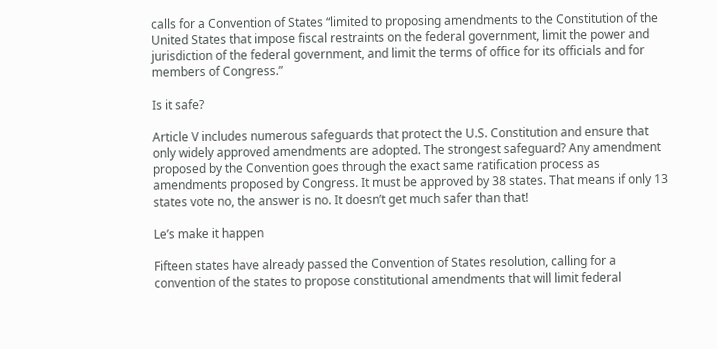calls for a Convention of States “limited to proposing amendments to the Constitution of the United States that impose fiscal restraints on the federal government, limit the power and jurisdiction of the federal government, and limit the terms of office for its officials and for members of Congress.”

Is it safe?

Article V includes numerous safeguards that protect the U.S. Constitution and ensure that only widely approved amendments are adopted. The strongest safeguard? Any amendment proposed by the Convention goes through the exact same ratification process as amendments proposed by Congress. It must be approved by 38 states. That means if only 13 states vote no, the answer is no. It doesn’t get much safer than that!

Le’s make it happen

Fifteen states have already passed the Convention of States resolution, calling for a convention of the states to propose constitutional amendments that will limit federal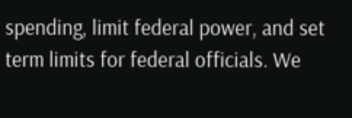spending, limit federal power, and set term limits for federal officials. We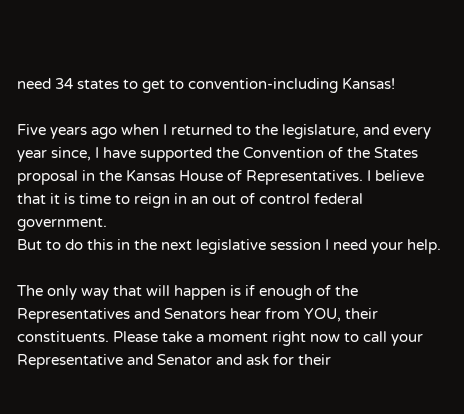need 34 states to get to convention-including Kansas!

Five years ago when I returned to the legislature, and every year since, I have supported the Convention of the States proposal in the Kansas House of Representatives. I believe that it is time to reign in an out of control federal government.
But to do this in the next legislative session I need your help.

The only way that will happen is if enough of the Representatives and Senators hear from YOU, their constituents. Please take a moment right now to call your Representative and Senator and ask for their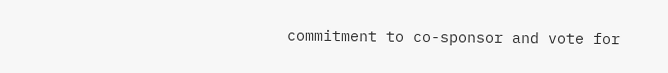commitment to co-sponsor and vote for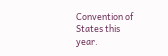Convention of States this year.